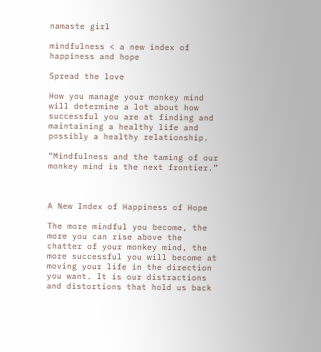namaste girl

mindfulness < a new index of happiness and hope

Spread the love

How you manage your monkey mind will determine a lot about how successful you are at finding and maintaining a healthy life and possibly a healthy relationship.

“Mindfulness and the taming of our monkey mind is the next frontier.”



A New Index of Happiness of Hope

The more mindful you become, the more you can rise above the chatter of your monkey mind, the more successful you will become at moving your life in the direction you want. It is our distractions and distortions that hold us back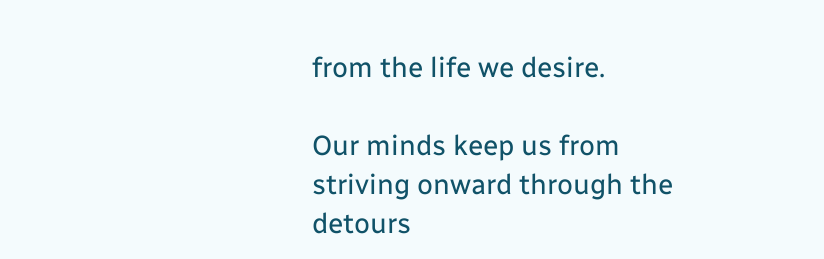from the life we desire.

Our minds keep us from striving onward through the detours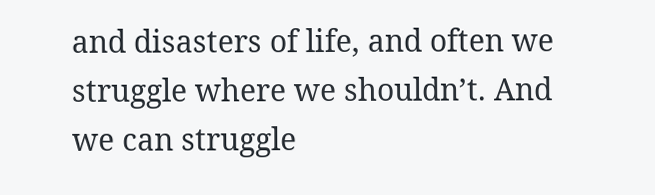and disasters of life, and often we struggle where we shouldn’t. And we can struggle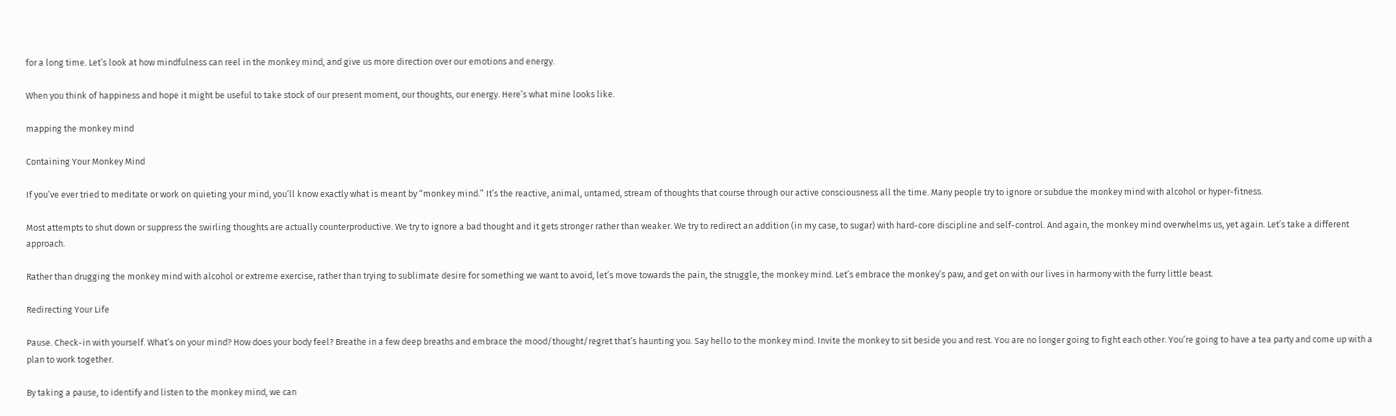for a long time. Let’s look at how mindfulness can reel in the monkey mind, and give us more direction over our emotions and energy.

When you think of happiness and hope it might be useful to take stock of our present moment, our thoughts, our energy. Here’s what mine looks like.

mapping the monkey mind

Containing Your Monkey Mind

If you’ve ever tried to meditate or work on quieting your mind, you’ll know exactly what is meant by “monkey mind.” It’s the reactive, animal, untamed, stream of thoughts that course through our active consciousness all the time. Many people try to ignore or subdue the monkey mind with alcohol or hyper-fitness.

Most attempts to shut down or suppress the swirling thoughts are actually counterproductive. We try to ignore a bad thought and it gets stronger rather than weaker. We try to redirect an addition (in my case, to sugar) with hard-core discipline and self-control. And again, the monkey mind overwhelms us, yet again. Let’s take a different approach.

Rather than drugging the monkey mind with alcohol or extreme exercise, rather than trying to sublimate desire for something we want to avoid, let’s move towards the pain, the struggle, the monkey mind. Let’s embrace the monkey’s paw, and get on with our lives in harmony with the furry little beast.

Redirecting Your Life

Pause. Check-in with yourself. What’s on your mind? How does your body feel? Breathe in a few deep breaths and embrace the mood/thought/regret that’s haunting you. Say hello to the monkey mind. Invite the monkey to sit beside you and rest. You are no longer going to fight each other. You’re going to have a tea party and come up with a plan to work together.

By taking a pause, to identify and listen to the monkey mind, we can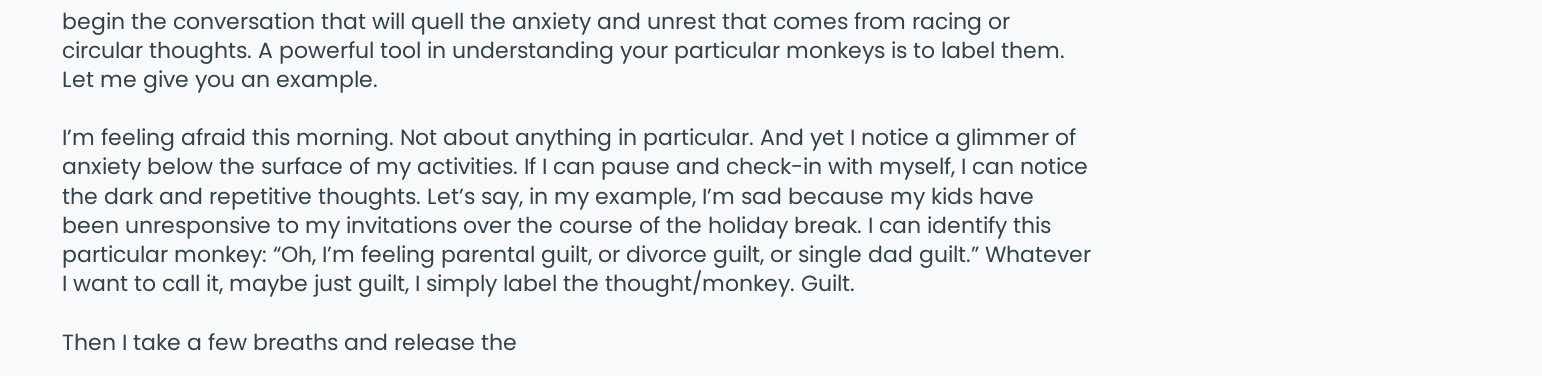begin the conversation that will quell the anxiety and unrest that comes from racing or circular thoughts. A powerful tool in understanding your particular monkeys is to label them. Let me give you an example.

I’m feeling afraid this morning. Not about anything in particular. And yet I notice a glimmer of anxiety below the surface of my activities. If I can pause and check-in with myself, I can notice the dark and repetitive thoughts. Let’s say, in my example, I’m sad because my kids have been unresponsive to my invitations over the course of the holiday break. I can identify this particular monkey: “Oh, I’m feeling parental guilt, or divorce guilt, or single dad guilt.” Whatever I want to call it, maybe just guilt, I simply label the thought/monkey. Guilt.

Then I take a few breaths and release the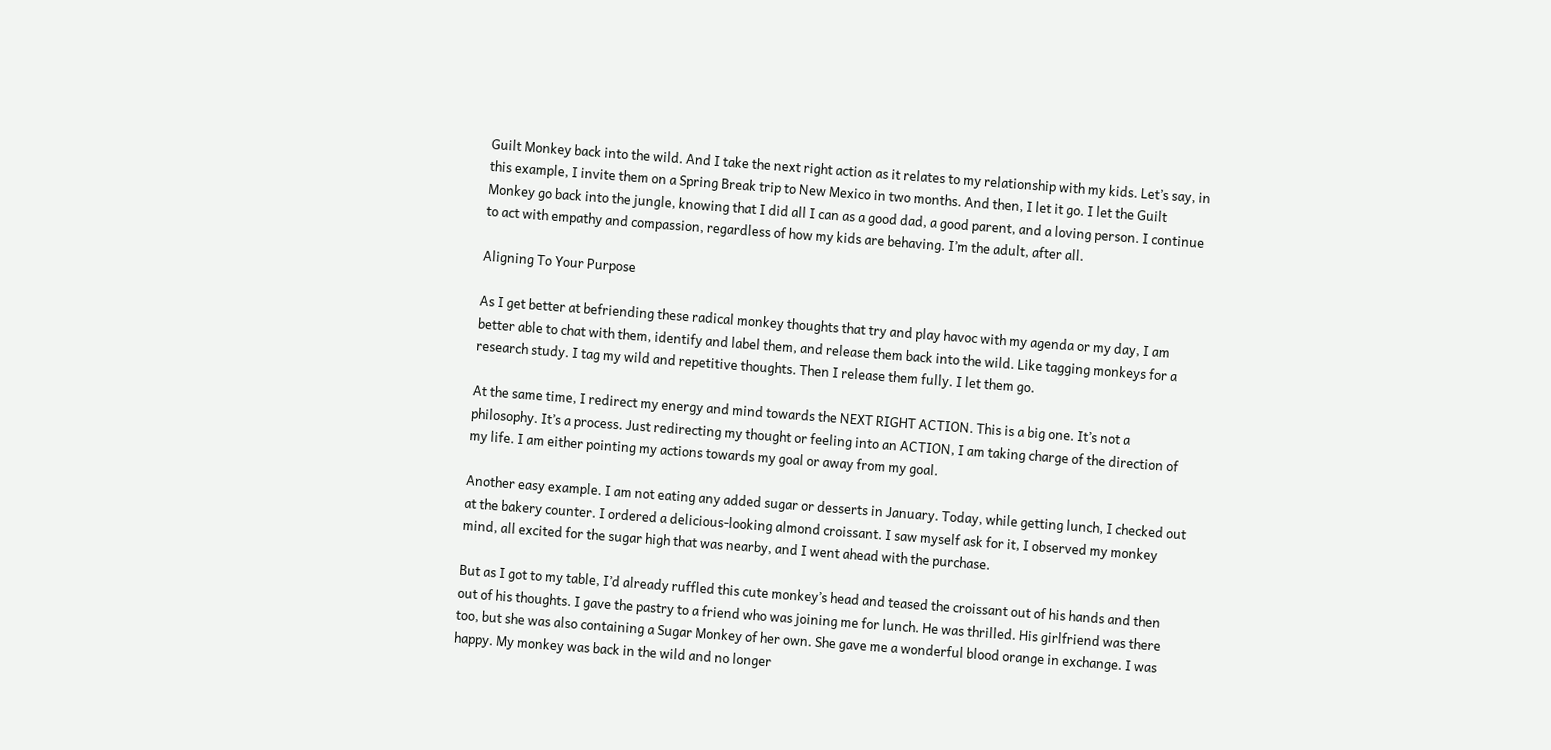Guilt Monkey back into the wild. And I take the next right action as it relates to my relationship with my kids. Let’s say, in this example, I invite them on a Spring Break trip to New Mexico in two months. And then, I let it go. I let the Guilt Monkey go back into the jungle, knowing that I did all I can as a good dad, a good parent, and a loving person. I continue to act with empathy and compassion, regardless of how my kids are behaving. I’m the adult, after all.

Aligning To Your Purpose

As I get better at befriending these radical monkey thoughts that try and play havoc with my agenda or my day, I am better able to chat with them, identify and label them, and release them back into the wild. Like tagging monkeys for a research study. I tag my wild and repetitive thoughts. Then I release them fully. I let them go.

At the same time, I redirect my energy and mind towards the NEXT RIGHT ACTION. This is a big one. It’s not a philosophy. It’s a process. Just redirecting my thought or feeling into an ACTION, I am taking charge of the direction of my life. I am either pointing my actions towards my goal or away from my goal.

Another easy example. I am not eating any added sugar or desserts in January. Today, while getting lunch, I checked out at the bakery counter. I ordered a delicious-looking almond croissant. I saw myself ask for it, I observed my monkey mind, all excited for the sugar high that was nearby, and I went ahead with the purchase.

But as I got to my table, I’d already ruffled this cute monkey’s head and teased the croissant out of his hands and then out of his thoughts. I gave the pastry to a friend who was joining me for lunch. He was thrilled. His girlfriend was there too, but she was also containing a Sugar Monkey of her own. She gave me a wonderful blood orange in exchange. I was happy. My monkey was back in the wild and no longer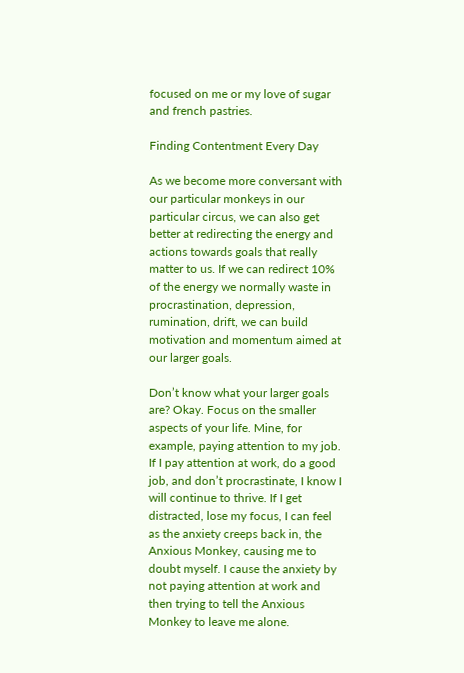focused on me or my love of sugar and french pastries.

Finding Contentment Every Day

As we become more conversant with our particular monkeys in our particular circus, we can also get better at redirecting the energy and actions towards goals that really matter to us. If we can redirect 10% of the energy we normally waste in procrastination, depression, rumination, drift, we can build motivation and momentum aimed at our larger goals.

Don’t know what your larger goals are? Okay. Focus on the smaller aspects of your life. Mine, for example, paying attention to my job. If I pay attention at work, do a good job, and don’t procrastinate, I know I will continue to thrive. If I get distracted, lose my focus, I can feel as the anxiety creeps back in, the Anxious Monkey, causing me to doubt myself. I cause the anxiety by not paying attention at work and then trying to tell the Anxious Monkey to leave me alone.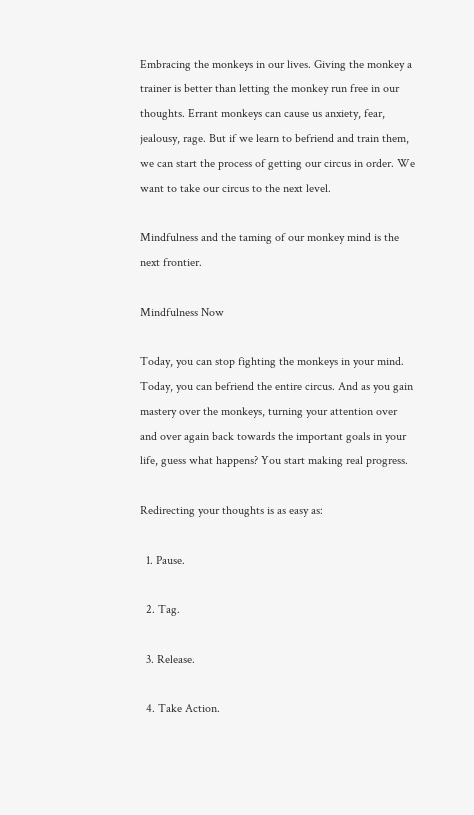Embracing the monkeys in our lives. Giving the monkey a trainer is better than letting the monkey run free in our thoughts. Errant monkeys can cause us anxiety, fear, jealousy, rage. But if we learn to befriend and train them, we can start the process of getting our circus in order. We want to take our circus to the next level.

Mindfulness and the taming of our monkey mind is the next frontier.

Mindfulness Now

Today, you can stop fighting the monkeys in your mind. Today, you can befriend the entire circus. And as you gain mastery over the monkeys, turning your attention over and over again back towards the important goals in your life, guess what happens? You start making real progress.

Redirecting your thoughts is as easy as:

  1. Pause.

  2. Tag.

  3. Release.

  4. Take Action.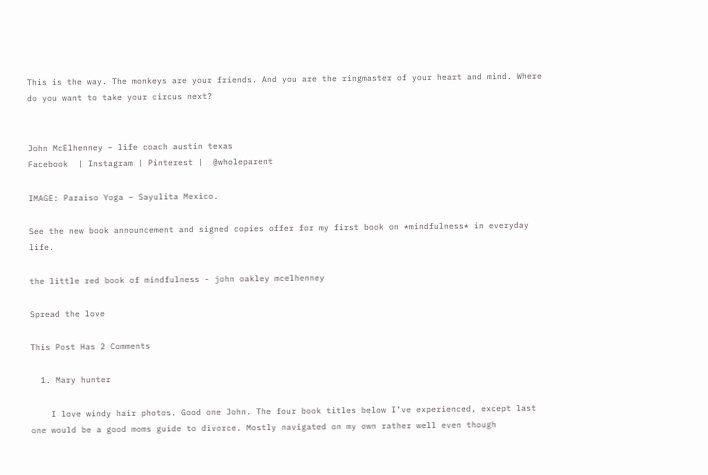This is the way. The monkeys are your friends. And you are the ringmaster of your heart and mind. Where do you want to take your circus next?


John McElhenney – life coach austin texas
Facebook  | Instagram | Pinterest |  @wholeparent

IMAGE: Paraiso Yoga – Sayulita Mexico.

See the new book announcement and signed copies offer for my first book on *mindfulness* in everyday life.

the little red book of mindfulness - john oakley mcelhenney

Spread the love

This Post Has 2 Comments

  1. Mary hunter

    I love windy hair photos. Good one John. The four book titles below I’ve experienced, except last one would be a good moms guide to divorce. Mostly navigated on my own rather well even though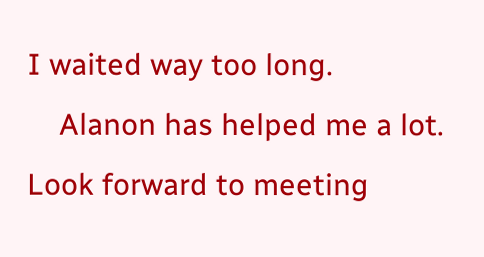I waited way too long.
    Alanon has helped me a lot. Look forward to meeting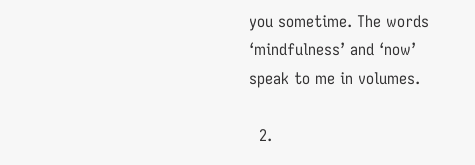you sometime. The words ‘mindfulness’ and ‘now’ speak to me in volumes.

  2.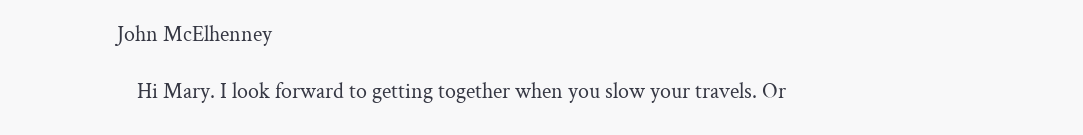John McElhenney

    Hi Mary. I look forward to getting together when you slow your travels. Or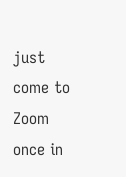just come to Zoom once in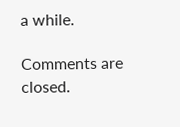a while.

Comments are closed.